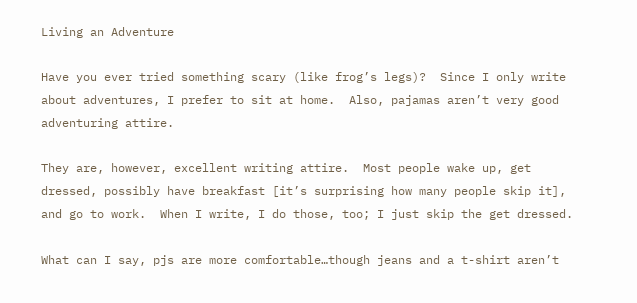Living an Adventure

Have you ever tried something scary (like frog’s legs)?  Since I only write about adventures, I prefer to sit at home.  Also, pajamas aren’t very good adventuring attire.

They are, however, excellent writing attire.  Most people wake up, get dressed, possibly have breakfast [it’s surprising how many people skip it], and go to work.  When I write, I do those, too; I just skip the get dressed.

What can I say, pjs are more comfortable…though jeans and a t-shirt aren’t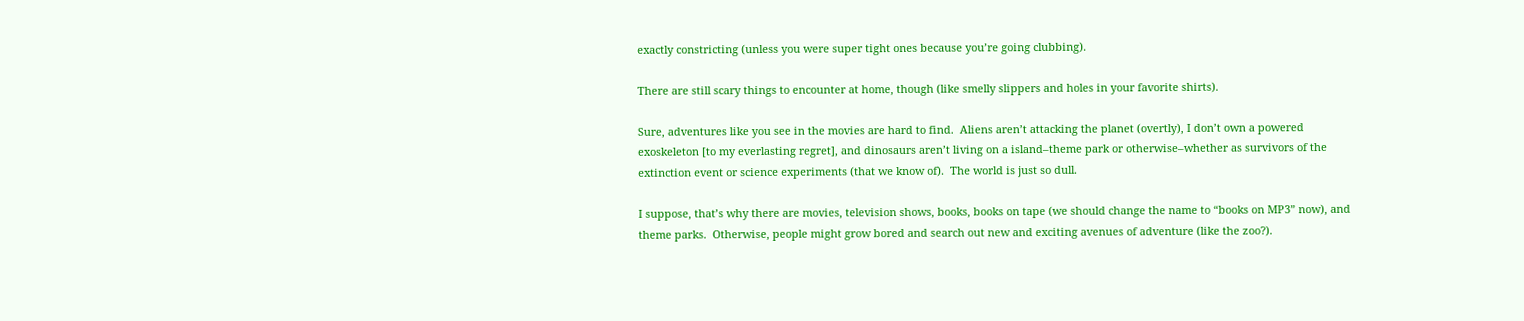exactly constricting (unless you were super tight ones because you’re going clubbing).

There are still scary things to encounter at home, though (like smelly slippers and holes in your favorite shirts).

Sure, adventures like you see in the movies are hard to find.  Aliens aren’t attacking the planet (overtly), I don’t own a powered exoskeleton [to my everlasting regret], and dinosaurs aren’t living on a island–theme park or otherwise–whether as survivors of the extinction event or science experiments (that we know of).  The world is just so dull.

I suppose, that’s why there are movies, television shows, books, books on tape (we should change the name to “books on MP3” now), and theme parks.  Otherwise, people might grow bored and search out new and exciting avenues of adventure (like the zoo?).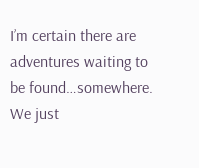I’m certain there are adventures waiting to be found…somewhere.  We just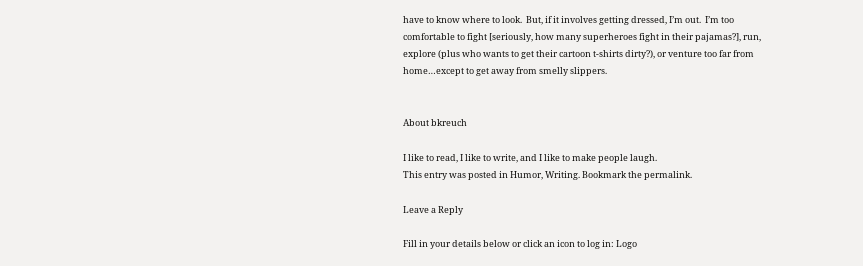have to know where to look.  But, if it involves getting dressed, I’m out.  I’m too comfortable to fight [seriously, how many superheroes fight in their pajamas?], run, explore (plus who wants to get their cartoon t-shirts dirty?), or venture too far from home…except to get away from smelly slippers.


About bkreuch

I like to read, I like to write, and I like to make people laugh.
This entry was posted in Humor, Writing. Bookmark the permalink.

Leave a Reply

Fill in your details below or click an icon to log in: Logo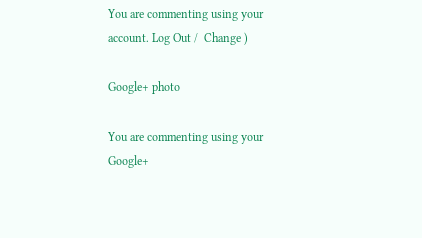You are commenting using your account. Log Out /  Change )

Google+ photo

You are commenting using your Google+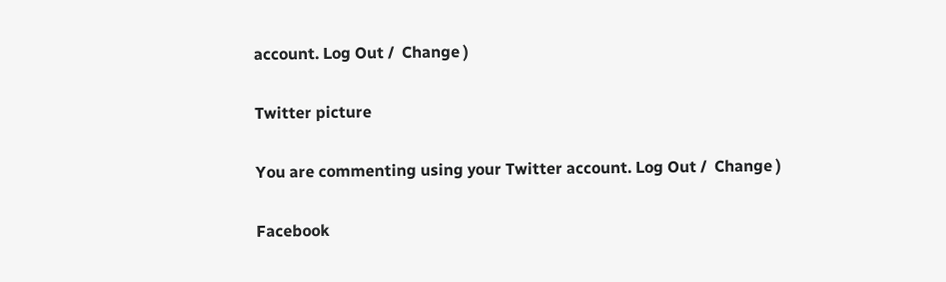account. Log Out /  Change )

Twitter picture

You are commenting using your Twitter account. Log Out /  Change )

Facebook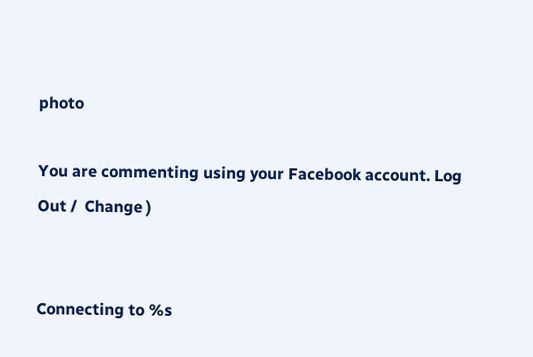photo

You are commenting using your Facebook account. Log Out /  Change )


Connecting to %s